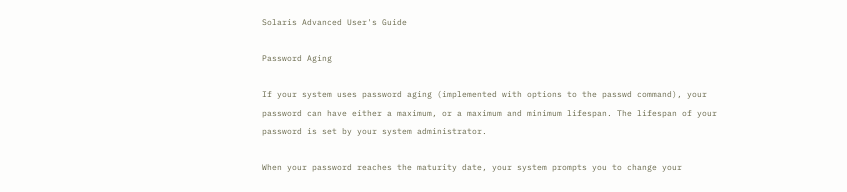Solaris Advanced User's Guide

Password Aging

If your system uses password aging (implemented with options to the passwd command), your password can have either a maximum, or a maximum and minimum lifespan. The lifespan of your password is set by your system administrator.

When your password reaches the maturity date, your system prompts you to change your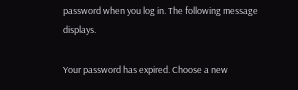password when you log in. The following message displays.

Your password has expired. Choose a new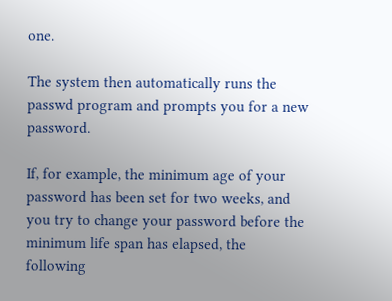one.

The system then automatically runs the passwd program and prompts you for a new password.

If, for example, the minimum age of your password has been set for two weeks, and you try to change your password before the minimum life span has elapsed, the following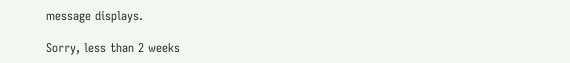message displays.

Sorry, less than 2 weeks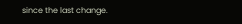since the last change.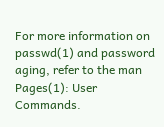For more information on passwd(1) and password aging, refer to the man Pages(1): User Commands.